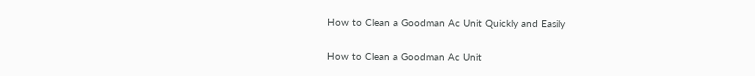How to Clean a Goodman Ac Unit Quickly and Easily

How to Clean a Goodman Ac Unit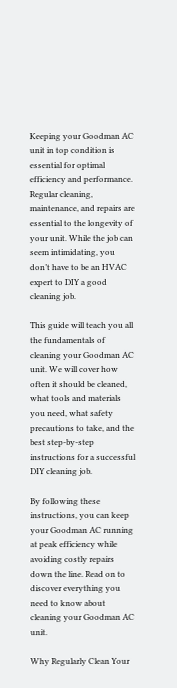Keeping your Goodman AC unit in top condition is essential for optimal efficiency and performance. Regular cleaning, maintenance, and repairs are essential to the longevity of your unit. While the job can seem intimidating, you don’t have to be an HVAC expert to DIY a good cleaning job.

This guide will teach you all the fundamentals of cleaning your Goodman AC unit. We will cover how often it should be cleaned, what tools and materials you need, what safety precautions to take, and the best step-by-step instructions for a successful DIY cleaning job.

By following these instructions, you can keep your Goodman AC running at peak efficiency while avoiding costly repairs down the line. Read on to discover everything you need to know about cleaning your Goodman AC unit.

Why Regularly Clean Your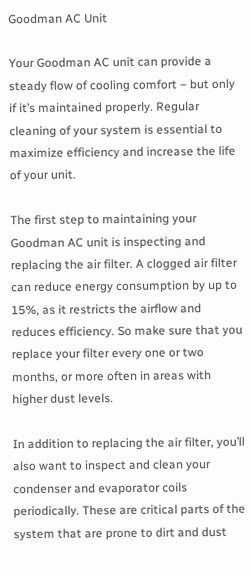Goodman AC Unit

Your Goodman AC unit can provide a steady flow of cooling comfort – but only if it’s maintained properly. Regular cleaning of your system is essential to maximize efficiency and increase the life of your unit.

The first step to maintaining your Goodman AC unit is inspecting and replacing the air filter. A clogged air filter can reduce energy consumption by up to 15%, as it restricts the airflow and reduces efficiency. So make sure that you replace your filter every one or two months, or more often in areas with higher dust levels.

In addition to replacing the air filter, you’ll also want to inspect and clean your condenser and evaporator coils periodically. These are critical parts of the system that are prone to dirt and dust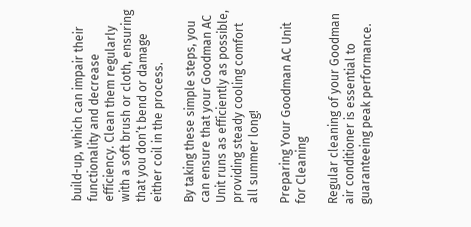build-up, which can impair their functionality and decrease efficiency. Clean them regularly with a soft brush or cloth, ensuring that you don’t bend or damage either coil in the process.

By taking these simple steps, you can ensure that your Goodman AC Unit runs as efficiently as possible, providing steady cooling comfort all summer long!

Preparing Your Goodman AC Unit for Cleaning

Regular cleaning of your Goodman air conditioner is essential to guaranteeing peak performance.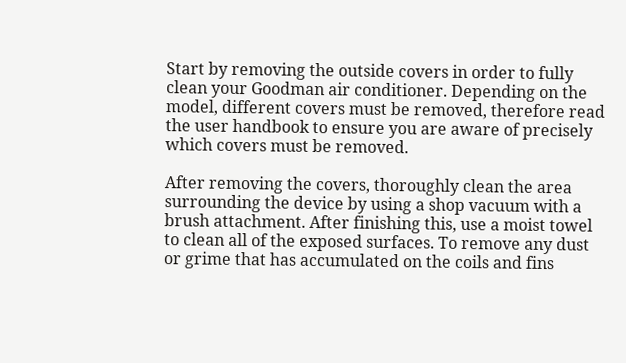Start by removing the outside covers in order to fully clean your Goodman air conditioner. Depending on the model, different covers must be removed, therefore read the user handbook to ensure you are aware of precisely which covers must be removed.

After removing the covers, thoroughly clean the area surrounding the device by using a shop vacuum with a brush attachment. After finishing this, use a moist towel to clean all of the exposed surfaces. To remove any dust or grime that has accumulated on the coils and fins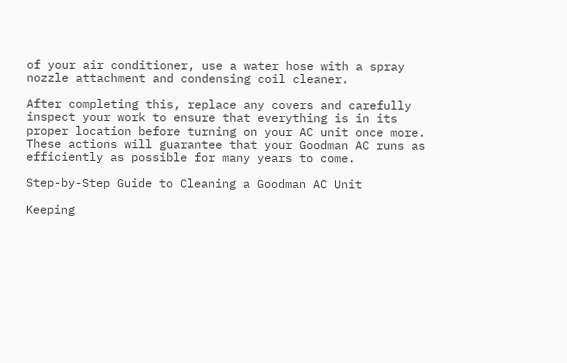of your air conditioner, use a water hose with a spray nozzle attachment and condensing coil cleaner.

After completing this, replace any covers and carefully inspect your work to ensure that everything is in its proper location before turning on your AC unit once more. These actions will guarantee that your Goodman AC runs as efficiently as possible for many years to come.

Step-by-Step Guide to Cleaning a Goodman AC Unit

Keeping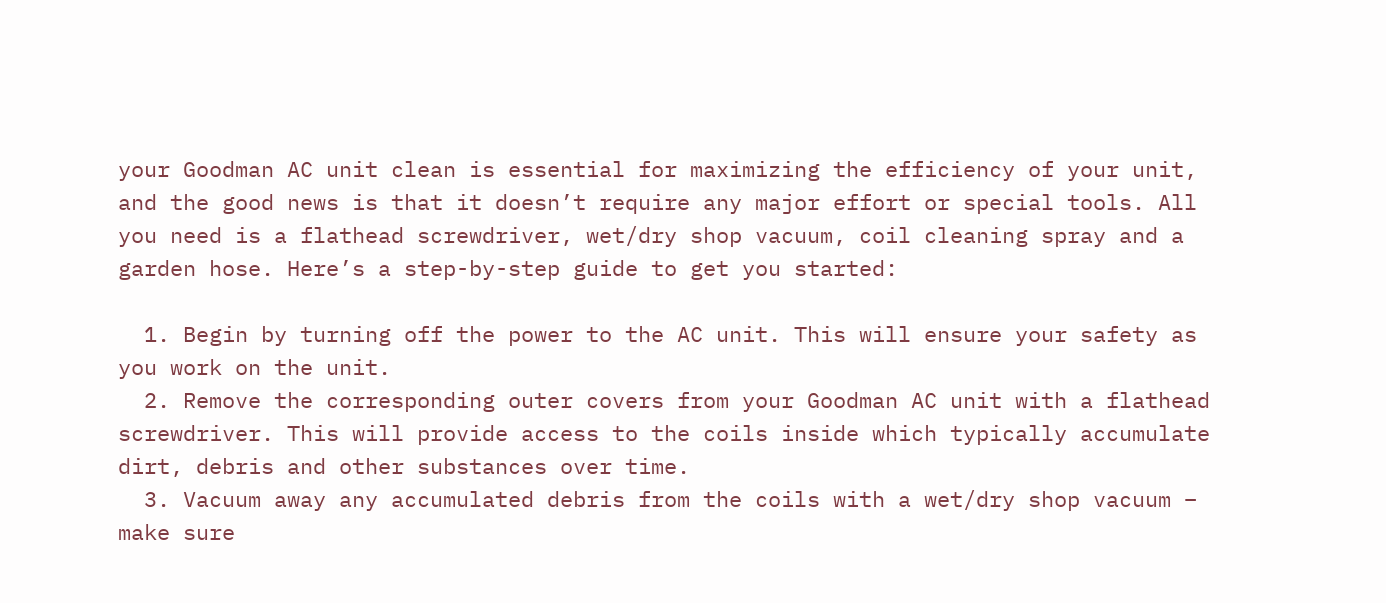your Goodman AC unit clean is essential for maximizing the efficiency of your unit, and the good news is that it doesn’t require any major effort or special tools. All you need is a flathead screwdriver, wet/dry shop vacuum, coil cleaning spray and a garden hose. Here’s a step-by-step guide to get you started:

  1. Begin by turning off the power to the AC unit. This will ensure your safety as you work on the unit.
  2. Remove the corresponding outer covers from your Goodman AC unit with a flathead screwdriver. This will provide access to the coils inside which typically accumulate dirt, debris and other substances over time.
  3. Vacuum away any accumulated debris from the coils with a wet/dry shop vacuum – make sure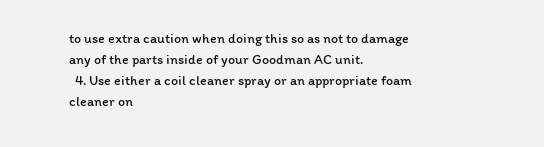to use extra caution when doing this so as not to damage any of the parts inside of your Goodman AC unit.
  4. Use either a coil cleaner spray or an appropriate foam cleaner on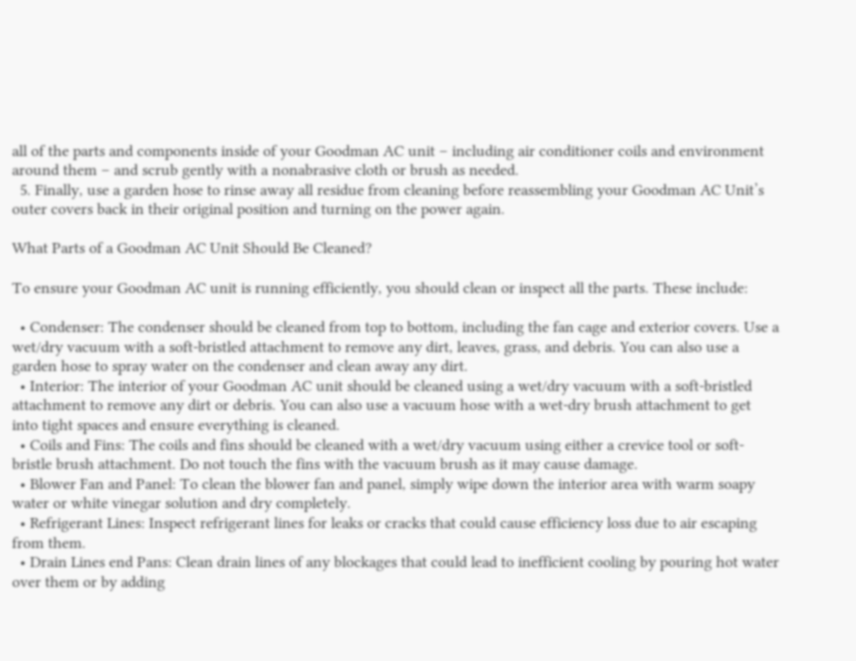all of the parts and components inside of your Goodman AC unit – including air conditioner coils and environment around them – and scrub gently with a nonabrasive cloth or brush as needed.
  5. Finally, use a garden hose to rinse away all residue from cleaning before reassembling your Goodman AC Unit’s outer covers back in their original position and turning on the power again.

What Parts of a Goodman AC Unit Should Be Cleaned?

To ensure your Goodman AC unit is running efficiently, you should clean or inspect all the parts. These include:

  • Condenser: The condenser should be cleaned from top to bottom, including the fan cage and exterior covers. Use a wet/dry vacuum with a soft-bristled attachment to remove any dirt, leaves, grass, and debris. You can also use a garden hose to spray water on the condenser and clean away any dirt.
  • Interior: The interior of your Goodman AC unit should be cleaned using a wet/dry vacuum with a soft-bristled attachment to remove any dirt or debris. You can also use a vacuum hose with a wet-dry brush attachment to get into tight spaces and ensure everything is cleaned.
  • Coils and Fins: The coils and fins should be cleaned with a wet/dry vacuum using either a crevice tool or soft-bristle brush attachment. Do not touch the fins with the vacuum brush as it may cause damage.
  • Blower Fan and Panel: To clean the blower fan and panel, simply wipe down the interior area with warm soapy water or white vinegar solution and dry completely.
  • Refrigerant Lines: Inspect refrigerant lines for leaks or cracks that could cause efficiency loss due to air escaping from them.
  • Drain Lines end Pans: Clean drain lines of any blockages that could lead to inefficient cooling by pouring hot water over them or by adding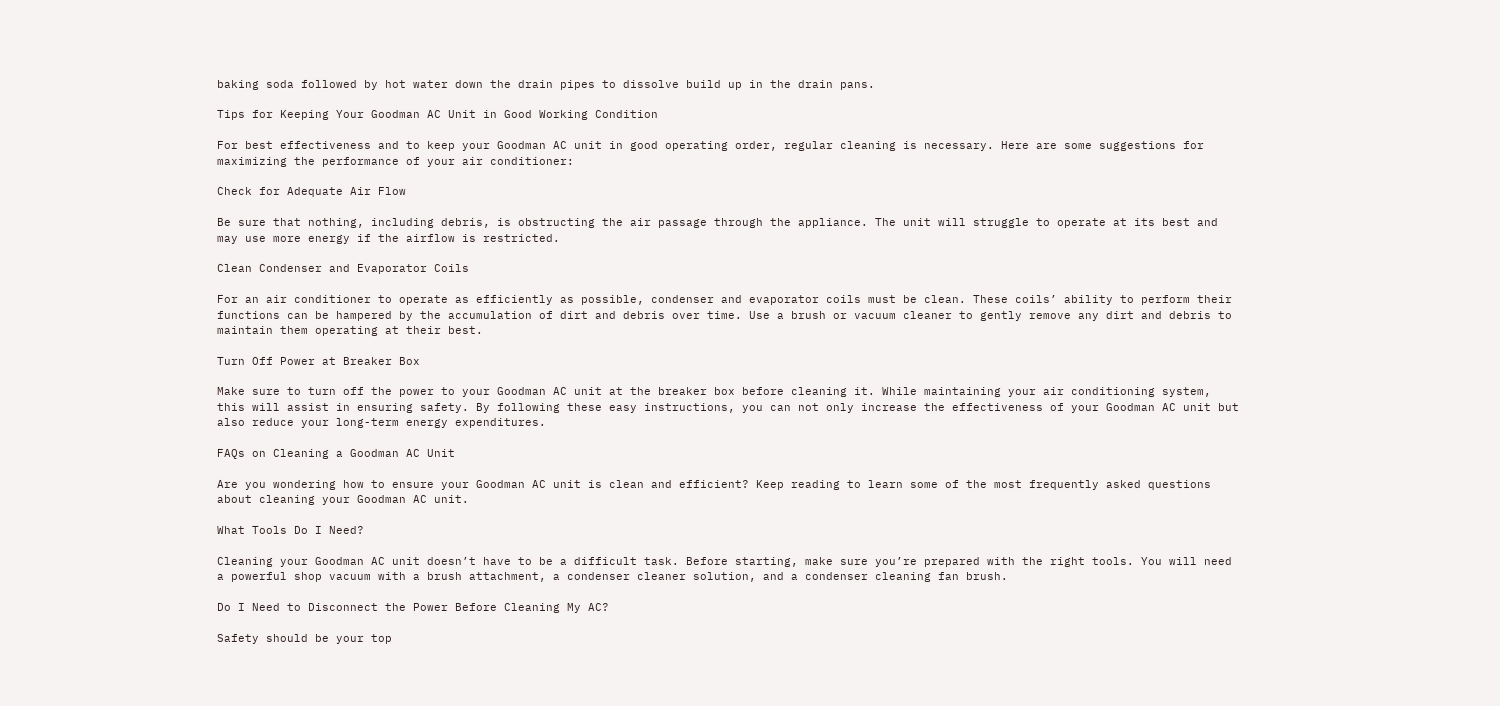baking soda followed by hot water down the drain pipes to dissolve build up in the drain pans.

Tips for Keeping Your Goodman AC Unit in Good Working Condition

For best effectiveness and to keep your Goodman AC unit in good operating order, regular cleaning is necessary. Here are some suggestions for maximizing the performance of your air conditioner:

Check for Adequate Air Flow

Be sure that nothing, including debris, is obstructing the air passage through the appliance. The unit will struggle to operate at its best and may use more energy if the airflow is restricted.

Clean Condenser and Evaporator Coils

For an air conditioner to operate as efficiently as possible, condenser and evaporator coils must be clean. These coils’ ability to perform their functions can be hampered by the accumulation of dirt and debris over time. Use a brush or vacuum cleaner to gently remove any dirt and debris to maintain them operating at their best.

Turn Off Power at Breaker Box

Make sure to turn off the power to your Goodman AC unit at the breaker box before cleaning it. While maintaining your air conditioning system, this will assist in ensuring safety. By following these easy instructions, you can not only increase the effectiveness of your Goodman AC unit but also reduce your long-term energy expenditures.

FAQs on Cleaning a Goodman AC Unit

Are you wondering how to ensure your Goodman AC unit is clean and efficient? Keep reading to learn some of the most frequently asked questions about cleaning your Goodman AC unit.

What Tools Do I Need?

Cleaning your Goodman AC unit doesn’t have to be a difficult task. Before starting, make sure you’re prepared with the right tools. You will need a powerful shop vacuum with a brush attachment, a condenser cleaner solution, and a condenser cleaning fan brush.

Do I Need to Disconnect the Power Before Cleaning My AC?

Safety should be your top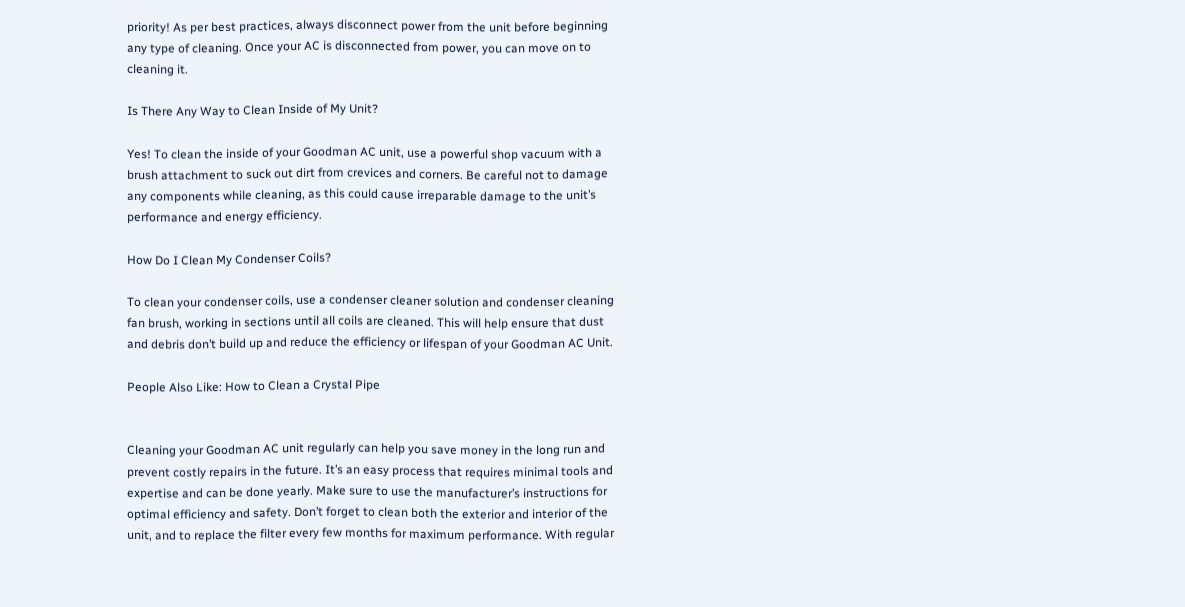priority! As per best practices, always disconnect power from the unit before beginning any type of cleaning. Once your AC is disconnected from power, you can move on to cleaning it.

Is There Any Way to Clean Inside of My Unit?

Yes! To clean the inside of your Goodman AC unit, use a powerful shop vacuum with a brush attachment to suck out dirt from crevices and corners. Be careful not to damage any components while cleaning, as this could cause irreparable damage to the unit’s performance and energy efficiency.

How Do I Clean My Condenser Coils?

To clean your condenser coils, use a condenser cleaner solution and condenser cleaning fan brush, working in sections until all coils are cleaned. This will help ensure that dust and debris don’t build up and reduce the efficiency or lifespan of your Goodman AC Unit.

People Also Like: How to Clean a Crystal Pipe


Cleaning your Goodman AC unit regularly can help you save money in the long run and prevent costly repairs in the future. It’s an easy process that requires minimal tools and expertise and can be done yearly. Make sure to use the manufacturer’s instructions for optimal efficiency and safety. Don’t forget to clean both the exterior and interior of the unit, and to replace the filter every few months for maximum performance. With regular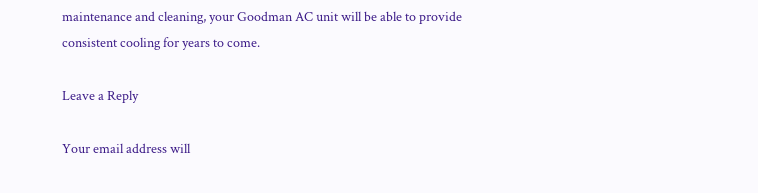maintenance and cleaning, your Goodman AC unit will be able to provide consistent cooling for years to come.

Leave a Reply

Your email address will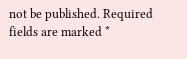not be published. Required fields are marked *